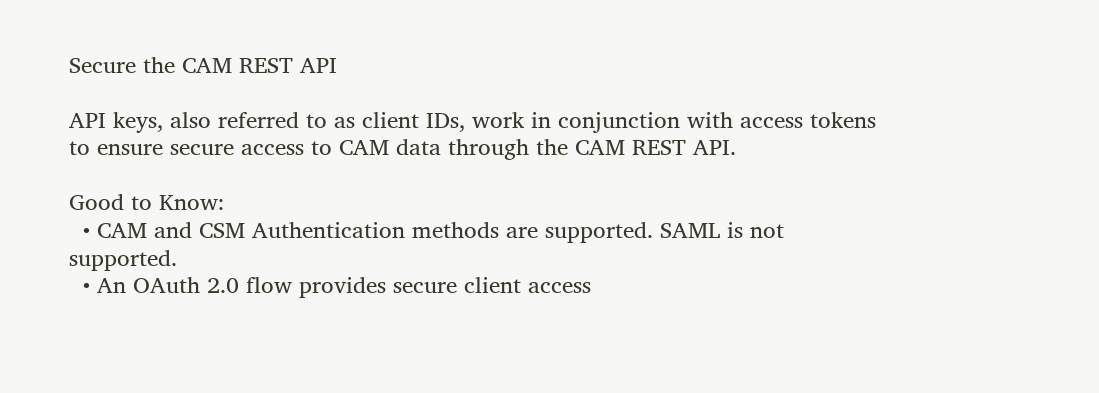Secure the CAM REST API

API keys, also referred to as client IDs, work in conjunction with access tokens to ensure secure access to CAM data through the CAM REST API.

Good to Know:
  • CAM and CSM Authentication methods are supported. SAML is not supported.
  • An OAuth 2.0 flow provides secure client access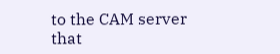to the CAM server that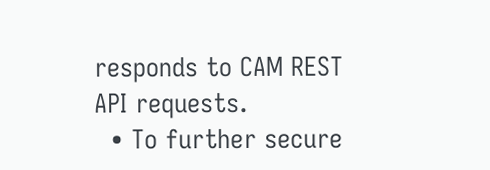responds to CAM REST API requests.
  • To further secure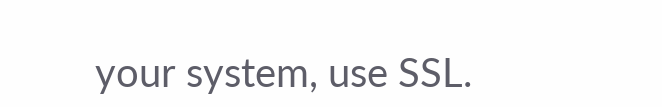your system, use SSL.